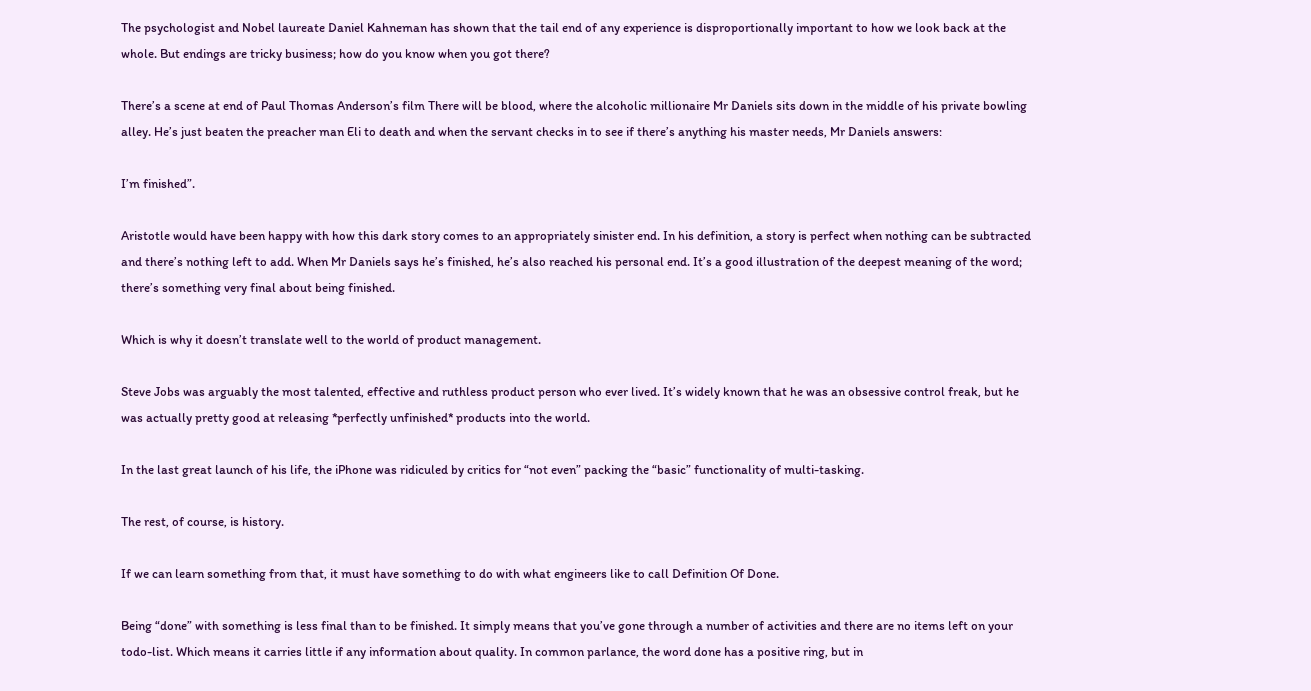The psychologist and Nobel laureate Daniel Kahneman has shown that the tail end of any experience is disproportionally important to how we look back at the whole. But endings are tricky business; how do you know when you got there?

There’s a scene at end of Paul Thomas Anderson’s film There will be blood, where the alcoholic millionaire Mr Daniels sits down in the middle of his private bowling alley. He’s just beaten the preacher man Eli to death and when the servant checks in to see if there’s anything his master needs, Mr Daniels answers:

I’m finished”.

Aristotle would have been happy with how this dark story comes to an appropriately sinister end. In his definition, a story is perfect when nothing can be subtracted and there’s nothing left to add. When Mr Daniels says he’s finished, he’s also reached his personal end. It’s a good illustration of the deepest meaning of the word; there’s something very final about being finished.

Which is why it doesn’t translate well to the world of product management.

Steve Jobs was arguably the most talented, effective and ruthless product person who ever lived. It’s widely known that he was an obsessive control freak, but he was actually pretty good at releasing *perfectly unfinished* products into the world.

In the last great launch of his life, the iPhone was ridiculed by critics for “not even” packing the “basic” functionality of multi-tasking.

The rest, of course, is history.

If we can learn something from that, it must have something to do with what engineers like to call Definition Of Done.

Being “done” with something is less final than to be finished. It simply means that you’ve gone through a number of activities and there are no items left on your todo-list. Which means it carries little if any information about quality. In common parlance, the word done has a positive ring, but in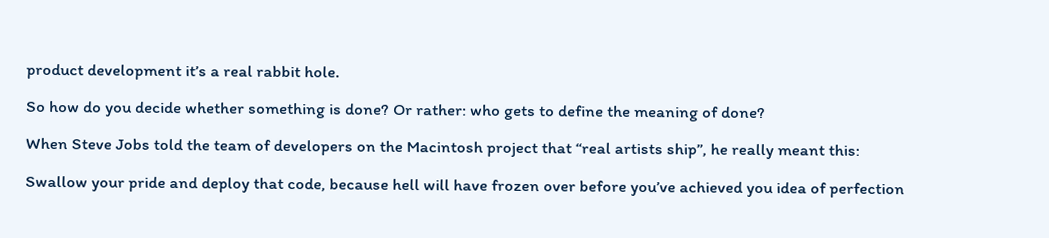product development it’s a real rabbit hole.

So how do you decide whether something is done? Or rather: who gets to define the meaning of done?

When Steve Jobs told the team of developers on the Macintosh project that “real artists ship”, he really meant this:

Swallow your pride and deploy that code, because hell will have frozen over before you’ve achieved you idea of perfection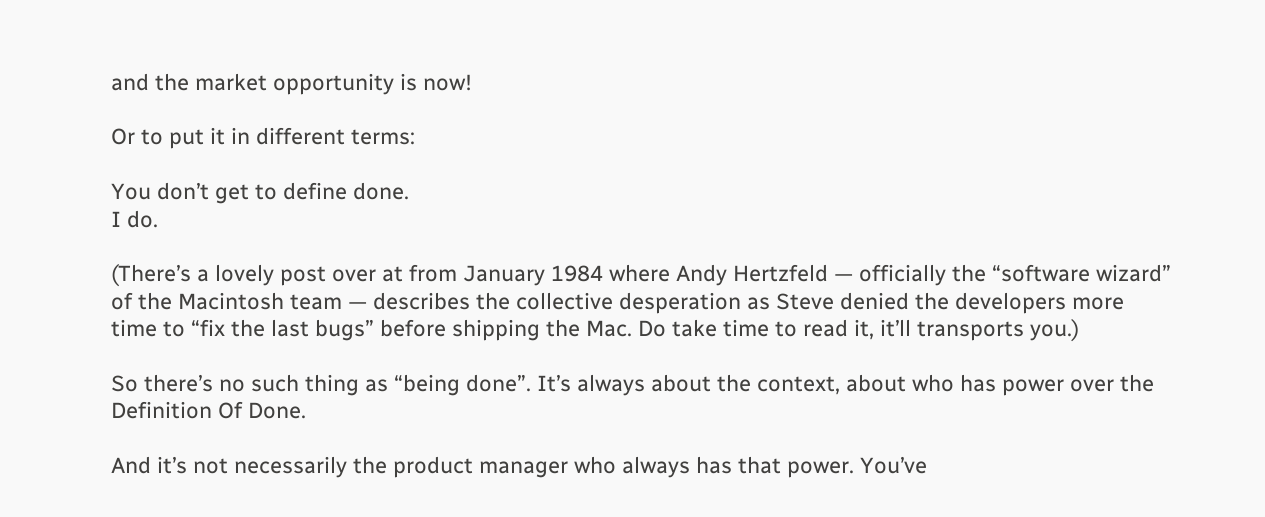and the market opportunity is now!

Or to put it in different terms:

You don’t get to define done.
I do.

(There’s a lovely post over at from January 1984 where Andy Hertzfeld — officially the “software wizard” of the Macintosh team — describes the collective desperation as Steve denied the developers more time to “fix the last bugs” before shipping the Mac. Do take time to read it, it’ll transports you.)

So there’s no such thing as “being done”. It’s always about the context, about who has power over the Definition Of Done.

And it’s not necessarily the product manager who always has that power. You’ve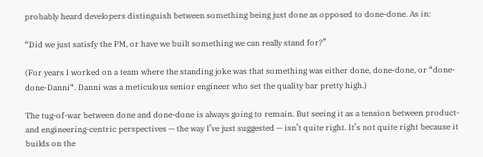probably heard developers distinguish between something being just done as opposed to done-done. As in:

“Did we just satisfy the PM, or have we built something we can really stand for?”

(For years I worked on a team where the standing joke was that something was either done, done-done, or “done-done-Danni“. Danni was a meticulous senior engineer who set the quality bar pretty high.)

The tug-of-war between done and done-done is always going to remain. But seeing it as a tension between product- and engineering-centric perspectives — the way I’ve just suggested — isn’t quite right. It’s not quite right because it builds on the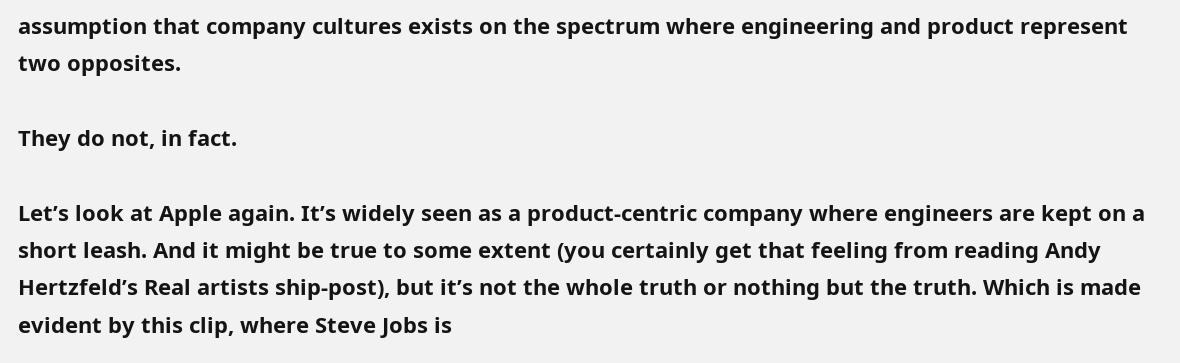assumption that company cultures exists on the spectrum where engineering and product represent two opposites.

They do not, in fact.

Let’s look at Apple again. It’s widely seen as a product-centric company where engineers are kept on a short leash. And it might be true to some extent (you certainly get that feeling from reading Andy Hertzfeld’s Real artists ship-post), but it’s not the whole truth or nothing but the truth. Which is made evident by this clip, where Steve Jobs is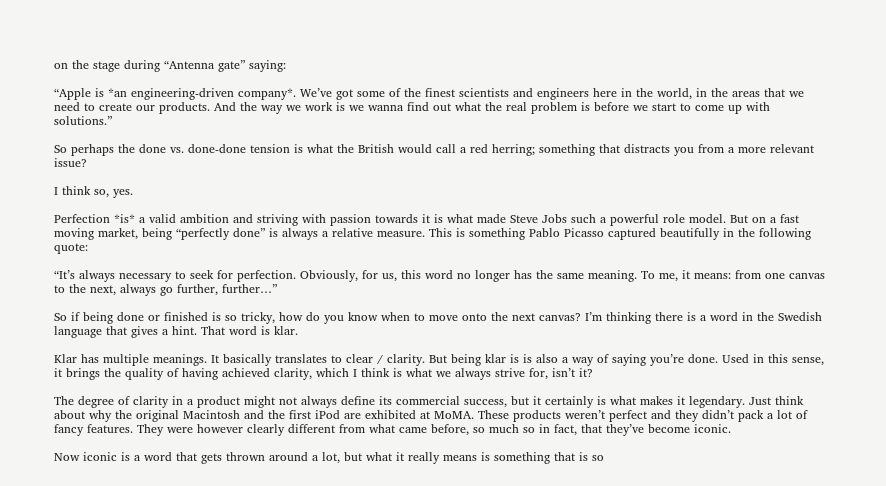on the stage during “Antenna gate” saying:

“Apple is *an engineering-driven company*. We’ve got some of the finest scientists and engineers here in the world, in the areas that we need to create our products. And the way we work is we wanna find out what the real problem is before we start to come up with solutions.”

So perhaps the done vs. done-done tension is what the British would call a red herring; something that distracts you from a more relevant issue?

I think so, yes.

Perfection *is* a valid ambition and striving with passion towards it is what made Steve Jobs such a powerful role model. But on a fast moving market, being “perfectly done” is always a relative measure. This is something Pablo Picasso captured beautifully in the following quote:

“It’s always necessary to seek for perfection. Obviously, for us, this word no longer has the same meaning. To me, it means: from one canvas to the next, always go further, further…”

So if being done or finished is so tricky, how do you know when to move onto the next canvas? I’m thinking there is a word in the Swedish language that gives a hint. That word is klar.

Klar has multiple meanings. It basically translates to clear / clarity. But being klar is is also a way of saying you’re done. Used in this sense, it brings the quality of having achieved clarity, which I think is what we always strive for, isn’t it?

The degree of clarity in a product might not always define its commercial success, but it certainly is what makes it legendary. Just think about why the original Macintosh and the first iPod are exhibited at MoMA. These products weren’t perfect and they didn’t pack a lot of fancy features. They were however clearly different from what came before, so much so in fact, that they’ve become iconic.

Now iconic is a word that gets thrown around a lot, but what it really means is something that is so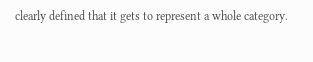clearly defined that it gets to represent a whole category.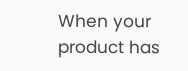When your product has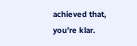achieved that, you’re klar.